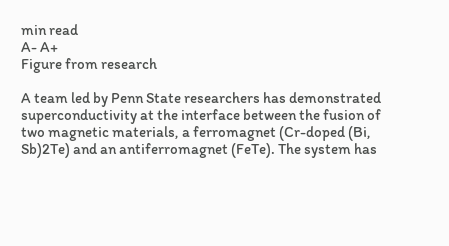min read
A- A+
Figure from research

A team led by Penn State researchers has demonstrated superconductivity at the interface between the fusion of two magnetic materials, a ferromagnet (Cr-doped (Bi, Sb)2Te) and an antiferromagnet (FeTe). The system has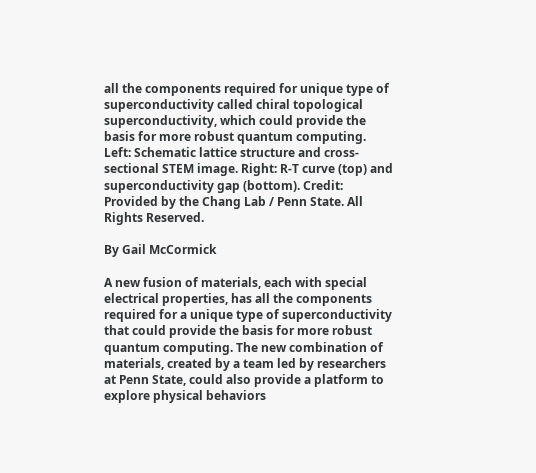all the components required for unique type of superconductivity called chiral topological superconductivity, which could provide the basis for more robust quantum computing. Left: Schematic lattice structure and cross-sectional STEM image. Right: R-T curve (top) and superconductivity gap (bottom). Credit: Provided by the Chang Lab / Penn State. All Rights Reserved.

By Gail McCormick

A new fusion of materials, each with special electrical properties, has all the components required for a unique type of superconductivity that could provide the basis for more robust quantum computing. The new combination of materials, created by a team led by researchers at Penn State, could also provide a platform to explore physical behaviors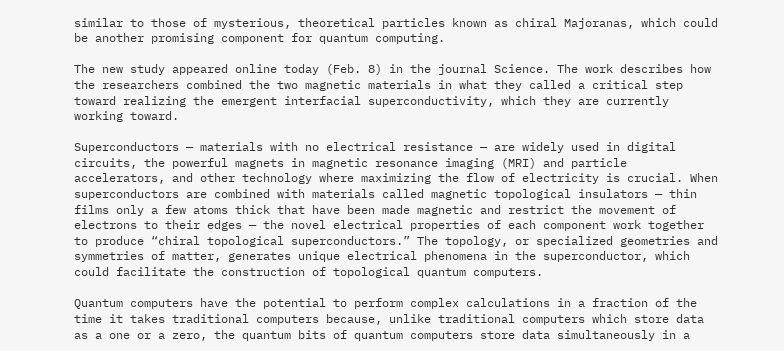similar to those of mysterious, theoretical particles known as chiral Majoranas, which could be another promising component for quantum computing.

The new study appeared online today (Feb. 8) in the journal Science. The work describes how the researchers combined the two magnetic materials in what they called a critical step toward realizing the emergent interfacial superconductivity, which they are currently working toward.

Superconductors — materials with no electrical resistance — are widely used in digital circuits, the powerful magnets in magnetic resonance imaging (MRI) and particle accelerators, and other technology where maximizing the flow of electricity is crucial. When superconductors are combined with materials called magnetic topological insulators — thin films only a few atoms thick that have been made magnetic and restrict the movement of electrons to their edges — the novel electrical properties of each component work together to produce “chiral topological superconductors.” The topology, or specialized geometries and symmetries of matter, generates unique electrical phenomena in the superconductor, which could facilitate the construction of topological quantum computers.

Quantum computers have the potential to perform complex calculations in a fraction of the time it takes traditional computers because, unlike traditional computers which store data as a one or a zero, the quantum bits of quantum computers store data simultaneously in a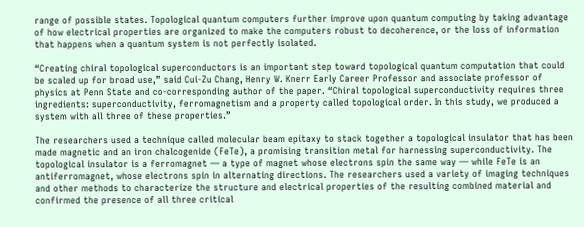range of possible states. Topological quantum computers further improve upon quantum computing by taking advantage of how electrical properties are organized to make the computers robust to decoherence, or the loss of information that happens when a quantum system is not perfectly isolated.

“Creating chiral topological superconductors is an important step toward topological quantum computation that could be scaled up for broad use,” said Cui-Zu Chang, Henry W. Knerr Early Career Professor and associate professor of physics at Penn State and co-corresponding author of the paper. “Chiral topological superconductivity requires three ingredients: superconductivity, ferromagnetism and a property called topological order. In this study, we produced a system with all three of these properties.”

The researchers used a technique called molecular beam epitaxy to stack together a topological insulator that has been made magnetic and an iron chalcogenide (FeTe), a promising transition metal for harnessing superconductivity. The topological insulator is a ferromagnet — a type of magnet whose electrons spin the same way — while FeTe is an antiferromagnet, whose electrons spin in alternating directions. The researchers used a variety of imaging techniques and other methods to characterize the structure and electrical properties of the resulting combined material and confirmed the presence of all three critical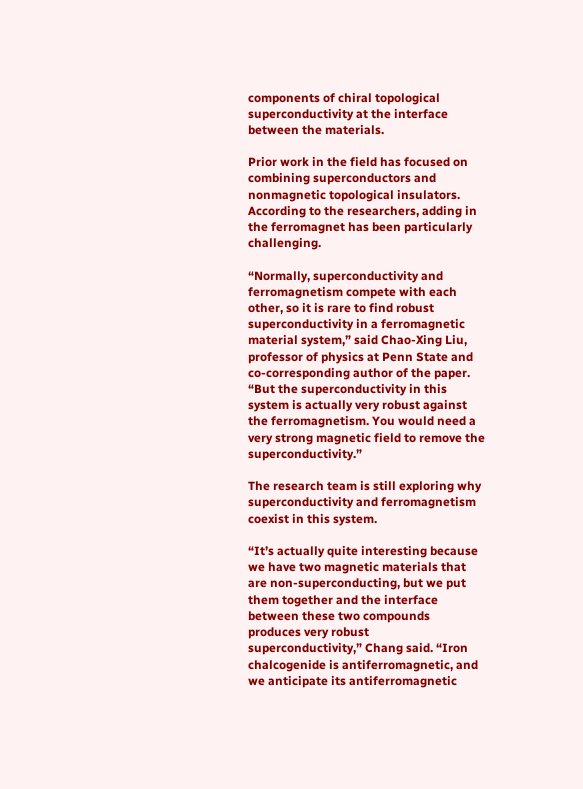components of chiral topological superconductivity at the interface between the materials.

Prior work in the field has focused on combining superconductors and nonmagnetic topological insulators. According to the researchers, adding in the ferromagnet has been particularly challenging.

“Normally, superconductivity and ferromagnetism compete with each other, so it is rare to find robust superconductivity in a ferromagnetic material system,” said Chao-Xing Liu, professor of physics at Penn State and co-corresponding author of the paper. “But the superconductivity in this system is actually very robust against the ferromagnetism. You would need a very strong magnetic field to remove the superconductivity.”

The research team is still exploring why superconductivity and ferromagnetism coexist in this system.

“It’s actually quite interesting because we have two magnetic materials that are non-superconducting, but we put them together and the interface between these two compounds produces very robust superconductivity,” Chang said. “Iron chalcogenide is antiferromagnetic, and we anticipate its antiferromagnetic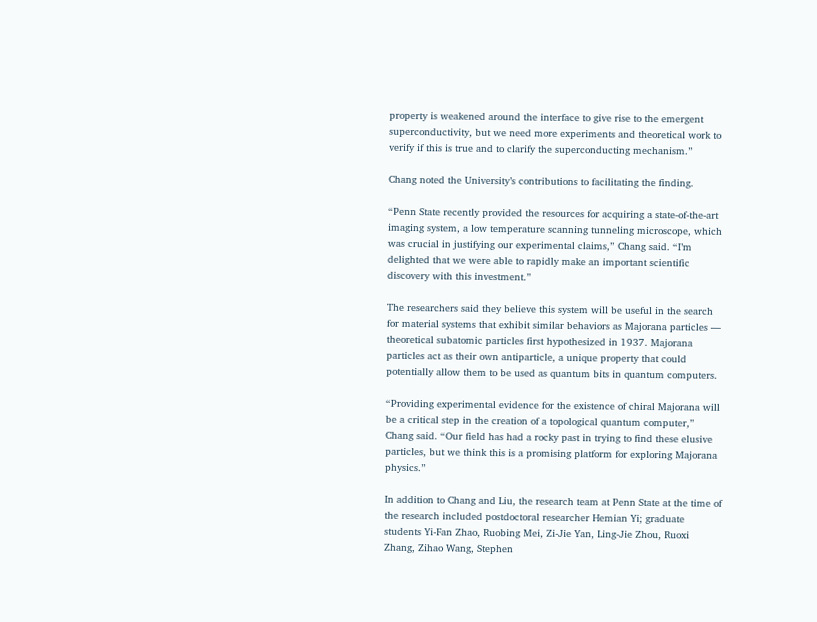property is weakened around the interface to give rise to the emergent superconductivity, but we need more experiments and theoretical work to verify if this is true and to clarify the superconducting mechanism.”

Chang noted the University’s contributions to facilitating the finding.

“Penn State recently provided the resources for acquiring a state-of-the-art imaging system, a low temperature scanning tunneling microscope, which was crucial in justifying our experimental claims,” Chang said. “I’m delighted that we were able to rapidly make an important scientific discovery with this investment.”

The researchers said they believe this system will be useful in the search for material systems that exhibit similar behaviors as Majorana particles — theoretical subatomic particles first hypothesized in 1937. Majorana particles act as their own antiparticle, a unique property that could potentially allow them to be used as quantum bits in quantum computers.

“Providing experimental evidence for the existence of chiral Majorana will be a critical step in the creation of a topological quantum computer,” Chang said. “Our field has had a rocky past in trying to find these elusive particles, but we think this is a promising platform for exploring Majorana physics.”

In addition to Chang and Liu, the research team at Penn State at the time of the research included postdoctoral researcher Hemian Yi; graduate students Yi-Fan Zhao, Ruobing Mei, Zi-Jie Yan, Ling-Jie Zhou, Ruoxi Zhang, Zihao Wang, Stephen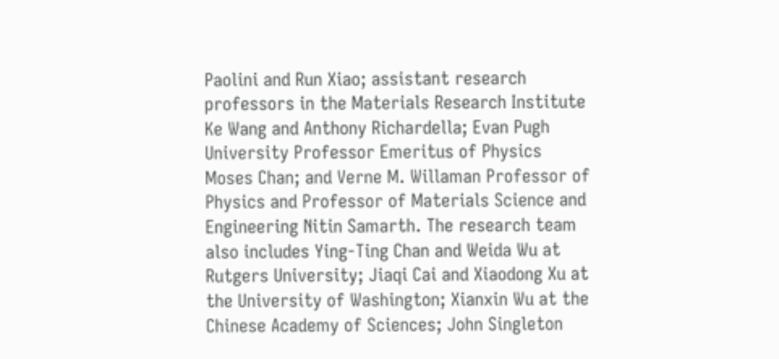Paolini and Run Xiao; assistant research professors in the Materials Research Institute Ke Wang and Anthony Richardella; Evan Pugh University Professor Emeritus of Physics Moses Chan; and Verne M. Willaman Professor of Physics and Professor of Materials Science and Engineering Nitin Samarth. The research team also includes Ying-Ting Chan and Weida Wu at Rutgers University; Jiaqi Cai and Xiaodong Xu at the University of Washington; Xianxin Wu at the Chinese Academy of Sciences; John Singleton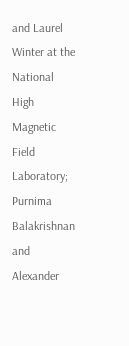and Laurel Winter at the National High Magnetic Field Laboratory; Purnima Balakrishnan and Alexander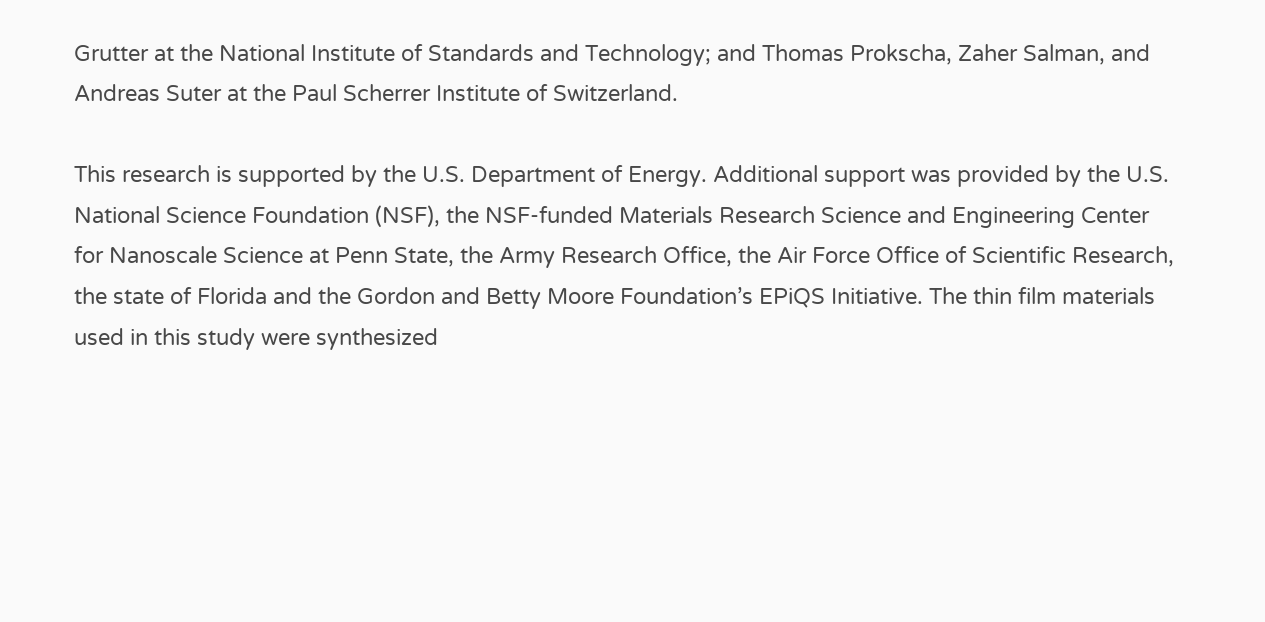Grutter at the National Institute of Standards and Technology; and Thomas Prokscha, Zaher Salman, and Andreas Suter at the Paul Scherrer Institute of Switzerland.

This research is supported by the U.S. Department of Energy. Additional support was provided by the U.S. National Science Foundation (NSF), the NSF-funded Materials Research Science and Engineering Center for Nanoscale Science at Penn State, the Army Research Office, the Air Force Office of Scientific Research, the state of Florida and the Gordon and Betty Moore Foundation’s EPiQS Initiative. The thin film materials used in this study were synthesized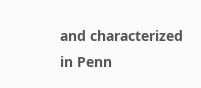and characterized in Penn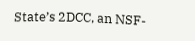State’s 2DCC, an NSF-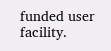funded user facility.